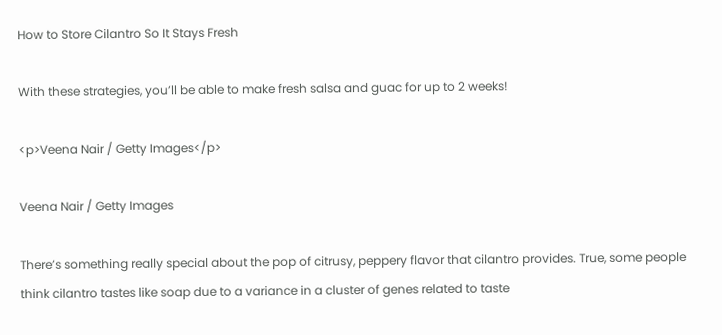How to Store Cilantro So It Stays Fresh

With these strategies, you’ll be able to make fresh salsa and guac for up to 2 weeks!

<p>Veena Nair / Getty Images</p>

Veena Nair / Getty Images

There’s something really special about the pop of citrusy, peppery flavor that cilantro provides. True, some people think cilantro tastes like soap due to a variance in a cluster of genes related to taste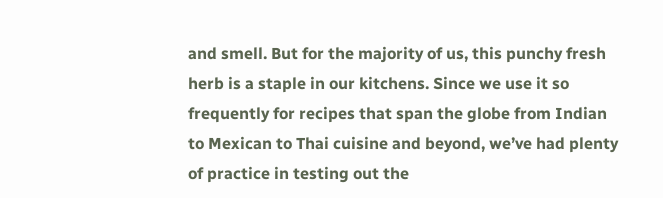and smell. But for the majority of us, this punchy fresh herb is a staple in our kitchens. Since we use it so frequently for recipes that span the globe from Indian to Mexican to Thai cuisine and beyond, we’ve had plenty of practice in testing out the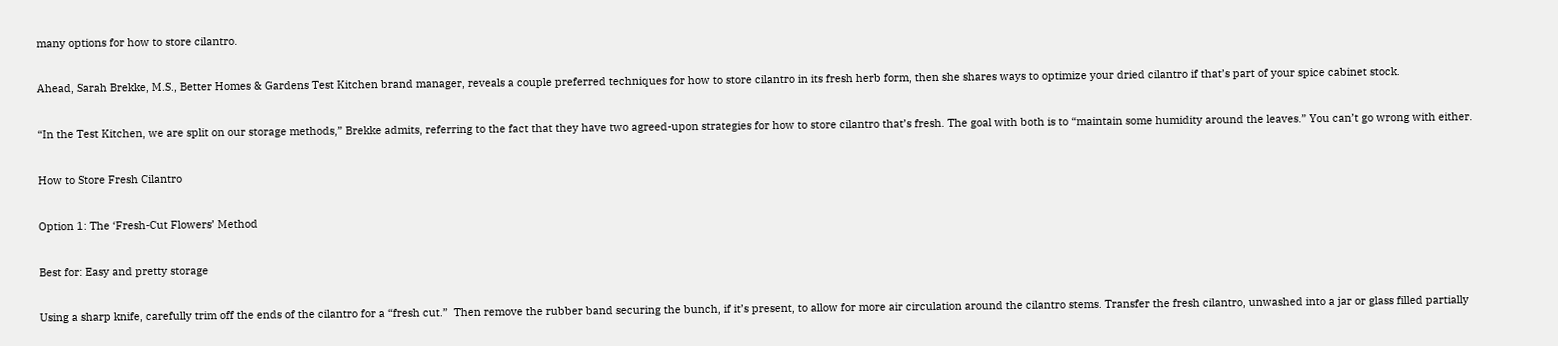many options for how to store cilantro.

Ahead, Sarah Brekke, M.S., Better Homes & Gardens Test Kitchen brand manager, reveals a couple preferred techniques for how to store cilantro in its fresh herb form, then she shares ways to optimize your dried cilantro if that’s part of your spice cabinet stock.

“In the Test Kitchen, we are split on our storage methods,” Brekke admits, referring to the fact that they have two agreed-upon strategies for how to store cilantro that’s fresh. The goal with both is to “maintain some humidity around the leaves.” You can’t go wrong with either.

How to Store Fresh Cilantro

Option 1: The ‘Fresh-Cut Flowers’ Method

Best for: Easy and pretty storage

Using a sharp knife, carefully trim off the ends of the cilantro for a “fresh cut.”  Then remove the rubber band securing the bunch, if it’s present, to allow for more air circulation around the cilantro stems. Transfer the fresh cilantro, unwashed into a jar or glass filled partially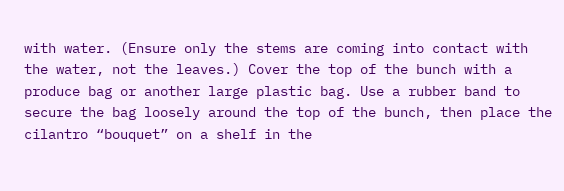with water. (Ensure only the stems are coming into contact with the water, not the leaves.) Cover the top of the bunch with a produce bag or another large plastic bag. Use a rubber band to secure the bag loosely around the top of the bunch, then place the cilantro “bouquet” on a shelf in the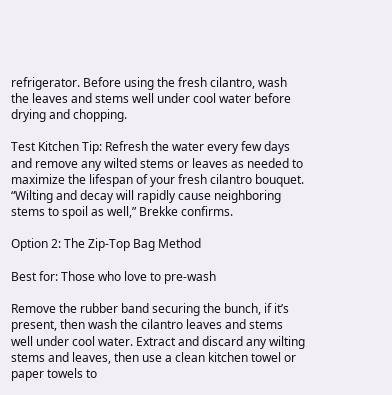refrigerator. Before using the fresh cilantro, wash the leaves and stems well under cool water before drying and chopping.

Test Kitchen Tip: Refresh the water every few days and remove any wilted stems or leaves as needed to maximize the lifespan of your fresh cilantro bouquet. “Wilting and decay will rapidly cause neighboring stems to spoil as well,” Brekke confirms.

Option 2: The Zip-Top Bag Method

Best for: Those who love to pre-wash

Remove the rubber band securing the bunch, if it’s present, then wash the cilantro leaves and stems well under cool water. Extract and discard any wilting stems and leaves, then use a clean kitchen towel or paper towels to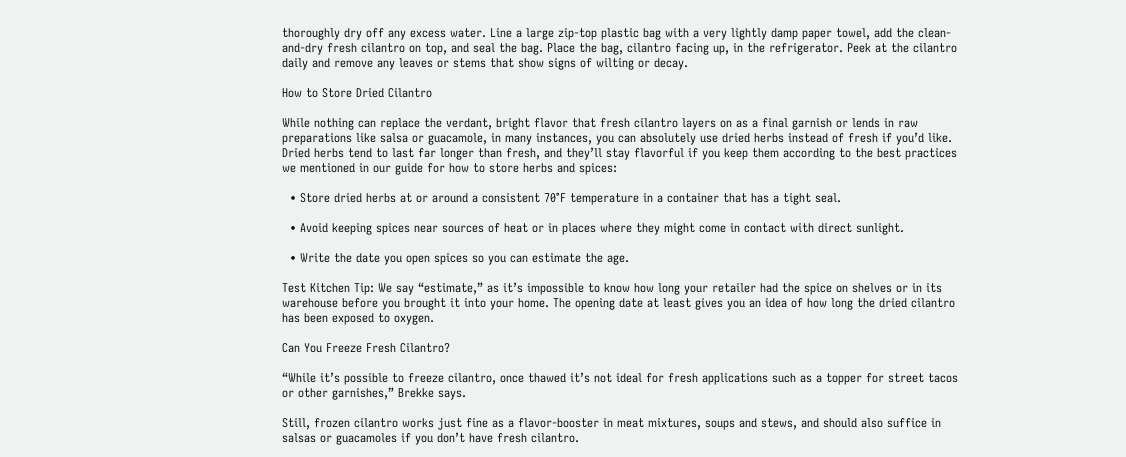thoroughly dry off any excess water. Line a large zip-top plastic bag with a very lightly damp paper towel, add the clean-and-dry fresh cilantro on top, and seal the bag. Place the bag, cilantro facing up, in the refrigerator. Peek at the cilantro daily and remove any leaves or stems that show signs of wilting or decay.

How to Store Dried Cilantro

While nothing can replace the verdant, bright flavor that fresh cilantro layers on as a final garnish or lends in raw preparations like salsa or guacamole, in many instances, you can absolutely use dried herbs instead of fresh if you’d like. Dried herbs tend to last far longer than fresh, and they’ll stay flavorful if you keep them according to the best practices we mentioned in our guide for how to store herbs and spices:

  • Store dried herbs at or around a consistent 70°F temperature in a container that has a tight seal.

  • Avoid keeping spices near sources of heat or in places where they might come in contact with direct sunlight.

  • Write the date you open spices so you can estimate the age.

Test Kitchen Tip: We say “estimate,” as it’s impossible to know how long your retailer had the spice on shelves or in its warehouse before you brought it into your home. The opening date at least gives you an idea of how long the dried cilantro has been exposed to oxygen.

Can You Freeze Fresh Cilantro?

“While it’s possible to freeze cilantro, once thawed it’s not ideal for fresh applications such as a topper for street tacos or other garnishes,” Brekke says.

Still, frozen cilantro works just fine as a flavor-booster in meat mixtures, soups and stews, and should also suffice in salsas or guacamoles if you don’t have fresh cilantro.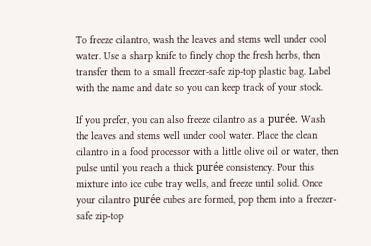To freeze cilantro, wash the leaves and stems well under cool water. Use a sharp knife to finely chop the fresh herbs, then transfer them to a small freezer-safe zip-top plastic bag. Label with the name and date so you can keep track of your stock.

If you prefer, you can also freeze cilantro as a purée. Wash the leaves and stems well under cool water. Place the clean cilantro in a food processor with a little olive oil or water, then pulse until you reach a thick purée consistency. Pour this mixture into ice cube tray wells, and freeze until solid. Once your cilantro purée cubes are formed, pop them into a freezer-safe zip-top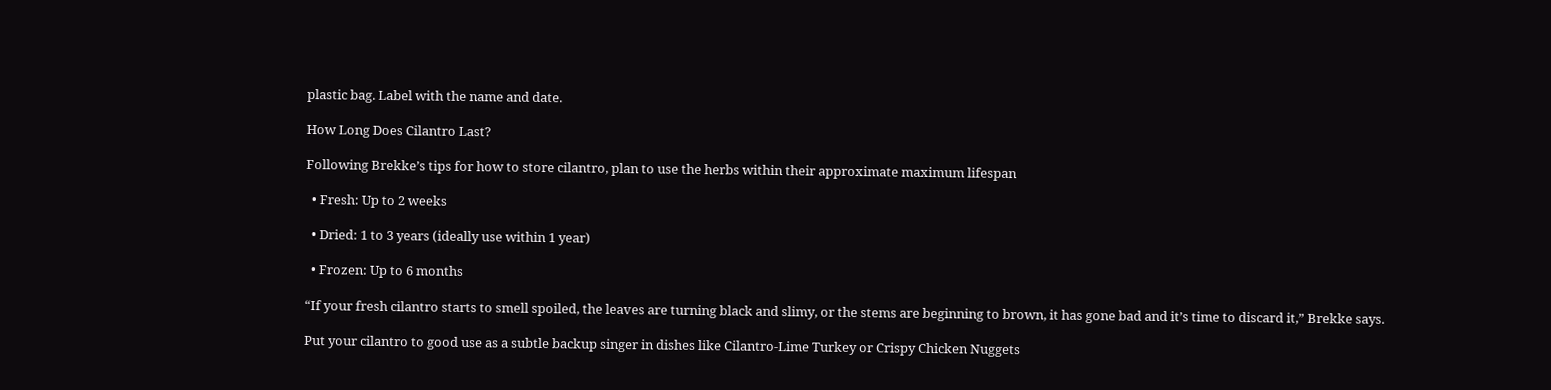plastic bag. Label with the name and date.

How Long Does Cilantro Last?

Following Brekke’s tips for how to store cilantro, plan to use the herbs within their approximate maximum lifespan

  • Fresh: Up to 2 weeks

  • Dried: 1 to 3 years (ideally use within 1 year)

  • Frozen: Up to 6 months

“If your fresh cilantro starts to smell spoiled, the leaves are turning black and slimy, or the stems are beginning to brown, it has gone bad and it’s time to discard it,” Brekke says.

Put your cilantro to good use as a subtle backup singer in dishes like Cilantro-Lime Turkey or Crispy Chicken Nuggets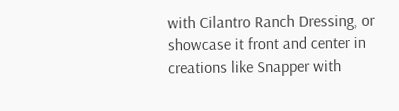with Cilantro Ranch Dressing, or showcase it front and center in creations like Snapper with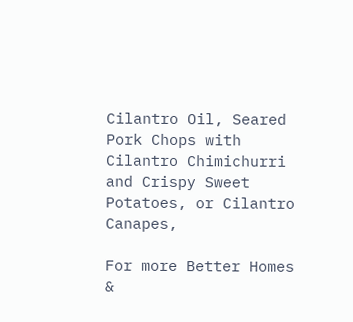Cilantro Oil, Seared Pork Chops with Cilantro Chimichurri and Crispy Sweet Potatoes, or Cilantro Canapes,

For more Better Homes &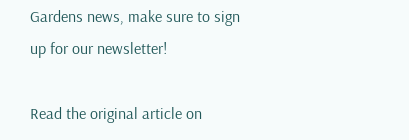Gardens news, make sure to sign up for our newsletter!

Read the original article on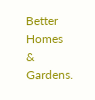Better Homes & Gardens.